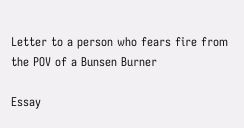Letter to a person who fears fire from the POV of a Bunsen Burner

Essay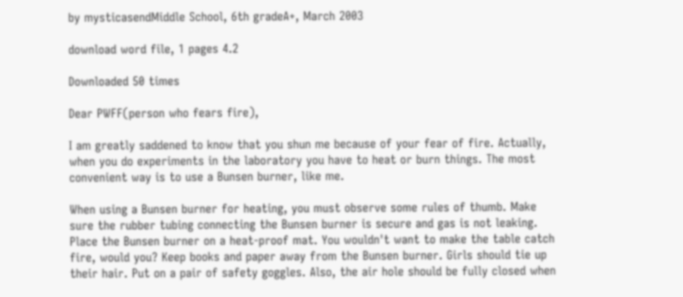by mysticasendMiddle School, 6th gradeA+, March 2003

download word file, 1 pages 4.2

Downloaded 50 times

Dear PWFF(person who fears fire),

I am greatly saddened to know that you shun me because of your fear of fire. Actually, when you do experiments in the laboratory you have to heat or burn things. The most convenient way is to use a Bunsen burner, like me.

When using a Bunsen burner for heating, you must observe some rules of thumb. Make sure the rubber tubing connecting the Bunsen burner is secure and gas is not leaking. Place the Bunsen burner on a heat-proof mat. You wouldn't want to make the table catch fire, would you? Keep books and paper away from the Bunsen burner. Girls should tie up their hair. Put on a pair of safety goggles. Also, the air hole should be fully closed when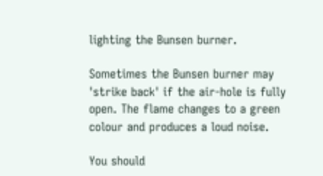lighting the Bunsen burner.

Sometimes the Bunsen burner may 'strike back' if the air-hole is fully open. The flame changes to a green colour and produces a loud noise.

You should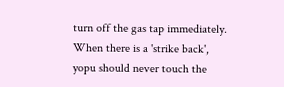turn off the gas tap immediately. When there is a 'strike back', yopu should never touch the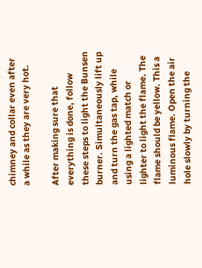chimney and collar even after a while as they are very hot.

After making sure that everything is done, follow these steps to light the Bunsen burner. Simultaneously lift up and turn the gas tap, while using a lighted match or lighter to light the flame. The flame should be yellow. This a luminous flame. Open the air hole slowly by turning the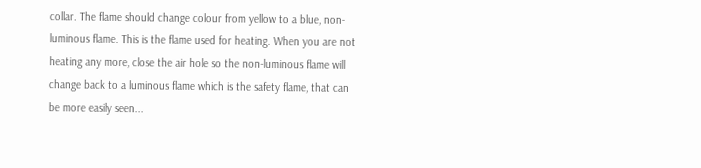collar. The flame should change colour from yellow to a blue, non-luminous flame. This is the flame used for heating. When you are not heating any more, close the air hole so the non-luminous flame will change back to a luminous flame which is the safety flame, that can be more easily seen...